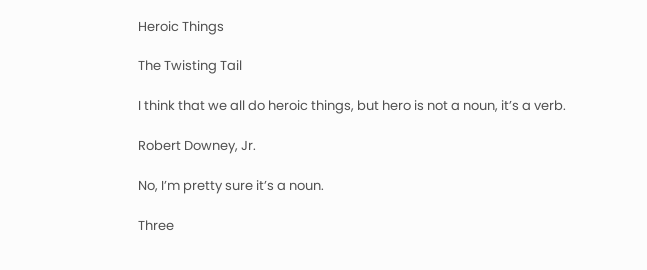Heroic Things

The Twisting Tail

I think that we all do heroic things, but hero is not a noun, it’s a verb.

Robert Downey, Jr.

No, I’m pretty sure it’s a noun.

Three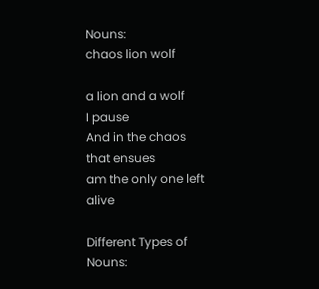Nouns:
chaos lion wolf

a lion and a wolf
I pause
And in the chaos
that ensues
am the only one left alive

Different Types of Nouns: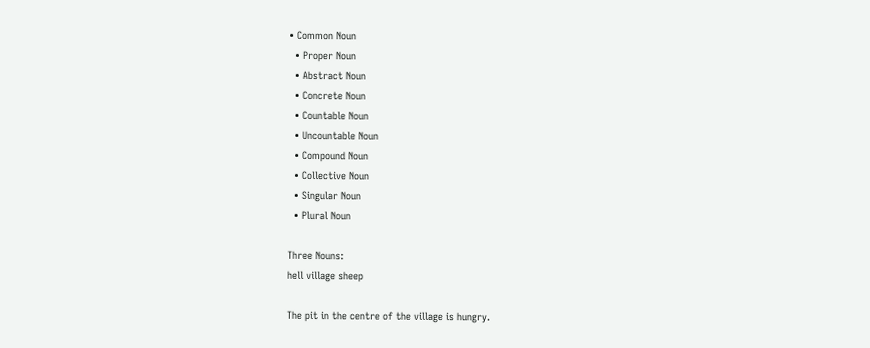• Common Noun
  • Proper Noun
  • Abstract Noun
  • Concrete Noun
  • Countable Noun
  • Uncountable Noun
  • Compound Noun
  • Collective Noun
  • Singular Noun
  • Plural Noun

Three Nouns:
hell village sheep

The pit in the centre of the village is hungry.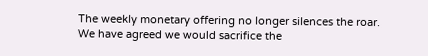The weekly monetary offering no longer silences the roar.
We have agreed we would sacrifice the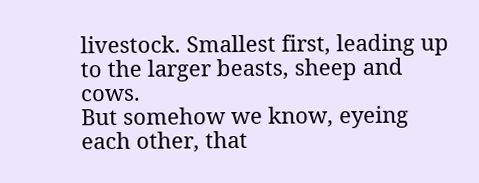livestock. Smallest first, leading up to the larger beasts, sheep and cows.
But somehow we know, eyeing each other, that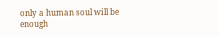only a human soul will be enough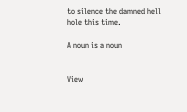to silence the damned hell hole this time.

A noun is a noun


View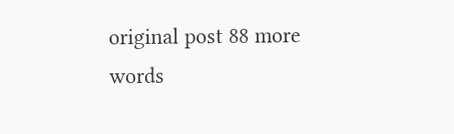original post 88 more words